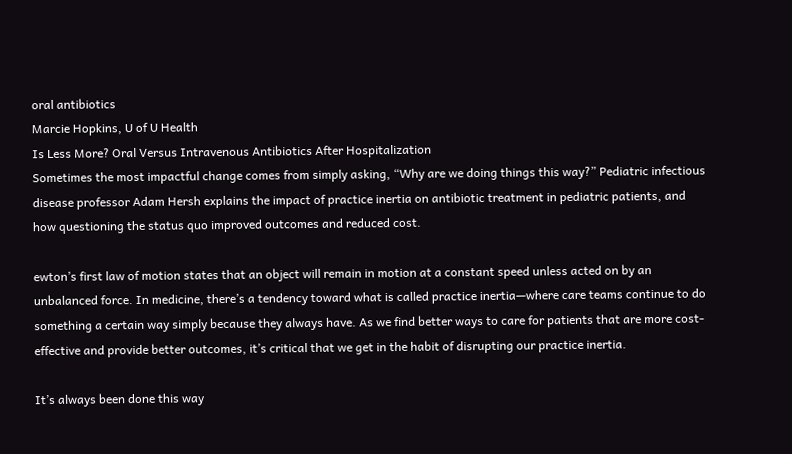oral antibiotics
Marcie Hopkins, U of U Health
Is Less More? Oral Versus Intravenous Antibiotics After Hospitalization
Sometimes the most impactful change comes from simply asking, “Why are we doing things this way?” Pediatric infectious disease professor Adam Hersh explains the impact of practice inertia on antibiotic treatment in pediatric patients, and how questioning the status quo improved outcomes and reduced cost.

ewton’s first law of motion states that an object will remain in motion at a constant speed unless acted on by an unbalanced force. In medicine, there’s a tendency toward what is called practice inertia—where care teams continue to do something a certain way simply because they always have. As we find better ways to care for patients that are more cost-effective and provide better outcomes, it’s critical that we get in the habit of disrupting our practice inertia.

It’s always been done this way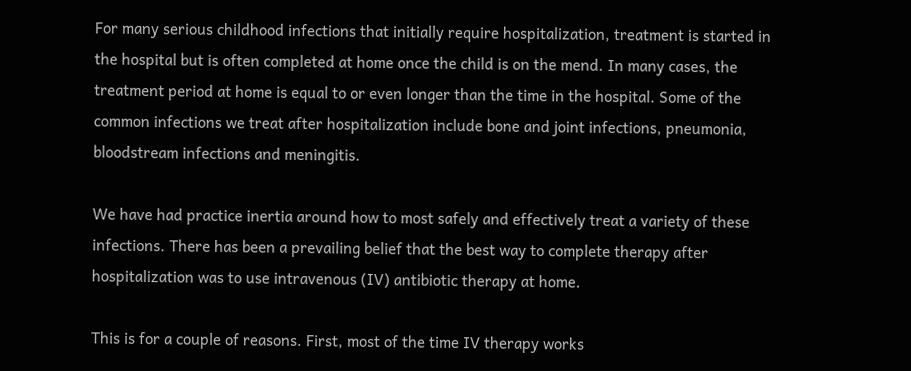For many serious childhood infections that initially require hospitalization, treatment is started in the hospital but is often completed at home once the child is on the mend. In many cases, the treatment period at home is equal to or even longer than the time in the hospital. Some of the common infections we treat after hospitalization include bone and joint infections, pneumonia, bloodstream infections and meningitis.

We have had practice inertia around how to most safely and effectively treat a variety of these infections. There has been a prevailing belief that the best way to complete therapy after hospitalization was to use intravenous (IV) antibiotic therapy at home.

This is for a couple of reasons. First, most of the time IV therapy works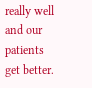really well and our patients get better.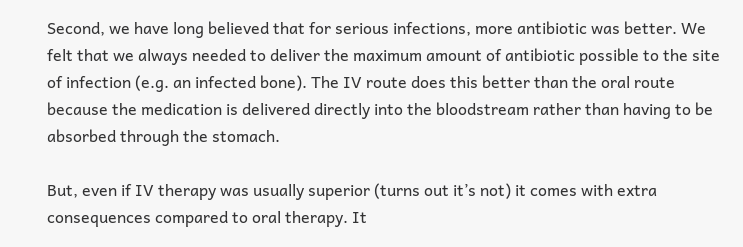Second, we have long believed that for serious infections, more antibiotic was better. We felt that we always needed to deliver the maximum amount of antibiotic possible to the site of infection (e.g. an infected bone). The IV route does this better than the oral route because the medication is delivered directly into the bloodstream rather than having to be absorbed through the stomach.

But, even if IV therapy was usually superior (turns out it’s not) it comes with extra consequences compared to oral therapy. It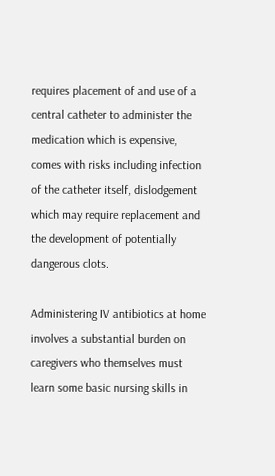requires placement of and use of a central catheter to administer the medication which is expensive, comes with risks including infection of the catheter itself, dislodgement which may require replacement and the development of potentially dangerous clots.

Administering IV antibiotics at home involves a substantial burden on caregivers who themselves must learn some basic nursing skills in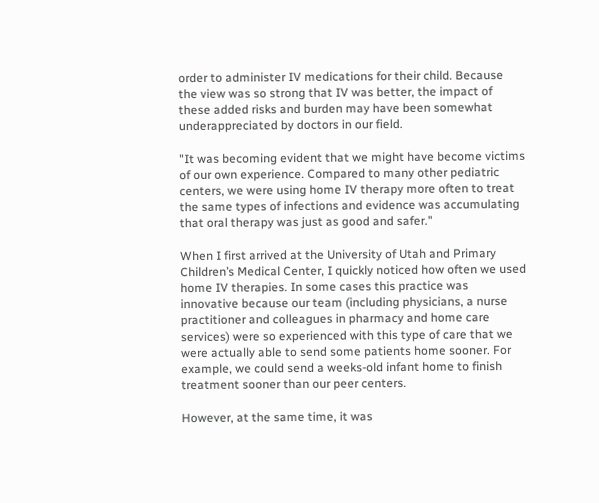order to administer IV medications for their child. Because the view was so strong that IV was better, the impact of these added risks and burden may have been somewhat underappreciated by doctors in our field.

"It was becoming evident that we might have become victims of our own experience. Compared to many other pediatric centers, we were using home IV therapy more often to treat the same types of infections and evidence was accumulating that oral therapy was just as good and safer."

When I first arrived at the University of Utah and Primary Children’s Medical Center, I quickly noticed how often we used home IV therapies. In some cases this practice was innovative because our team (including physicians, a nurse practitioner and colleagues in pharmacy and home care services) were so experienced with this type of care that we were actually able to send some patients home sooner. For example, we could send a weeks-old infant home to finish treatment sooner than our peer centers.

However, at the same time, it was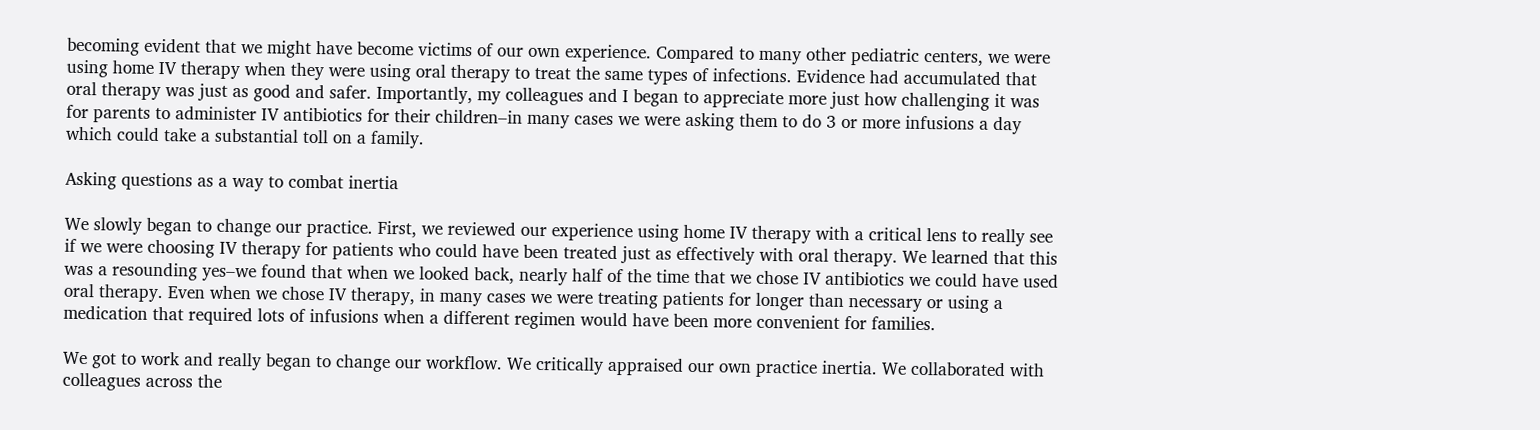becoming evident that we might have become victims of our own experience. Compared to many other pediatric centers, we were using home IV therapy when they were using oral therapy to treat the same types of infections. Evidence had accumulated that oral therapy was just as good and safer. Importantly, my colleagues and I began to appreciate more just how challenging it was for parents to administer IV antibiotics for their children–in many cases we were asking them to do 3 or more infusions a day which could take a substantial toll on a family.

Asking questions as a way to combat inertia

We slowly began to change our practice. First, we reviewed our experience using home IV therapy with a critical lens to really see if we were choosing IV therapy for patients who could have been treated just as effectively with oral therapy. We learned that this was a resounding yes–we found that when we looked back, nearly half of the time that we chose IV antibiotics we could have used oral therapy. Even when we chose IV therapy, in many cases we were treating patients for longer than necessary or using a medication that required lots of infusions when a different regimen would have been more convenient for families.

We got to work and really began to change our workflow. We critically appraised our own practice inertia. We collaborated with colleagues across the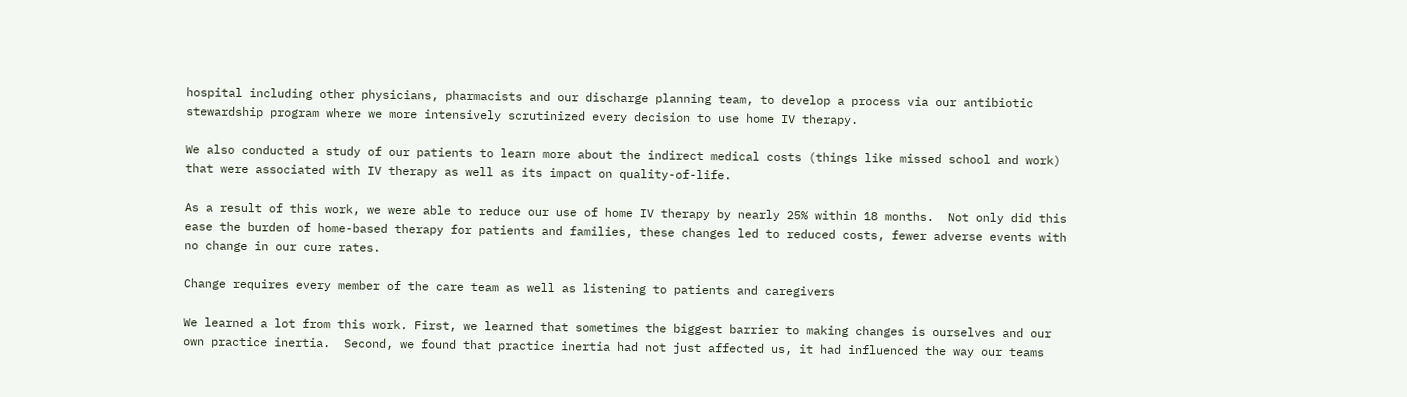hospital including other physicians, pharmacists and our discharge planning team, to develop a process via our antibiotic stewardship program where we more intensively scrutinized every decision to use home IV therapy.

We also conducted a study of our patients to learn more about the indirect medical costs (things like missed school and work) that were associated with IV therapy as well as its impact on quality-of-life.

As a result of this work, we were able to reduce our use of home IV therapy by nearly 25% within 18 months.  Not only did this ease the burden of home-based therapy for patients and families, these changes led to reduced costs, fewer adverse events with no change in our cure rates.

Change requires every member of the care team as well as listening to patients and caregivers

We learned a lot from this work. First, we learned that sometimes the biggest barrier to making changes is ourselves and our own practice inertia.  Second, we found that practice inertia had not just affected us, it had influenced the way our teams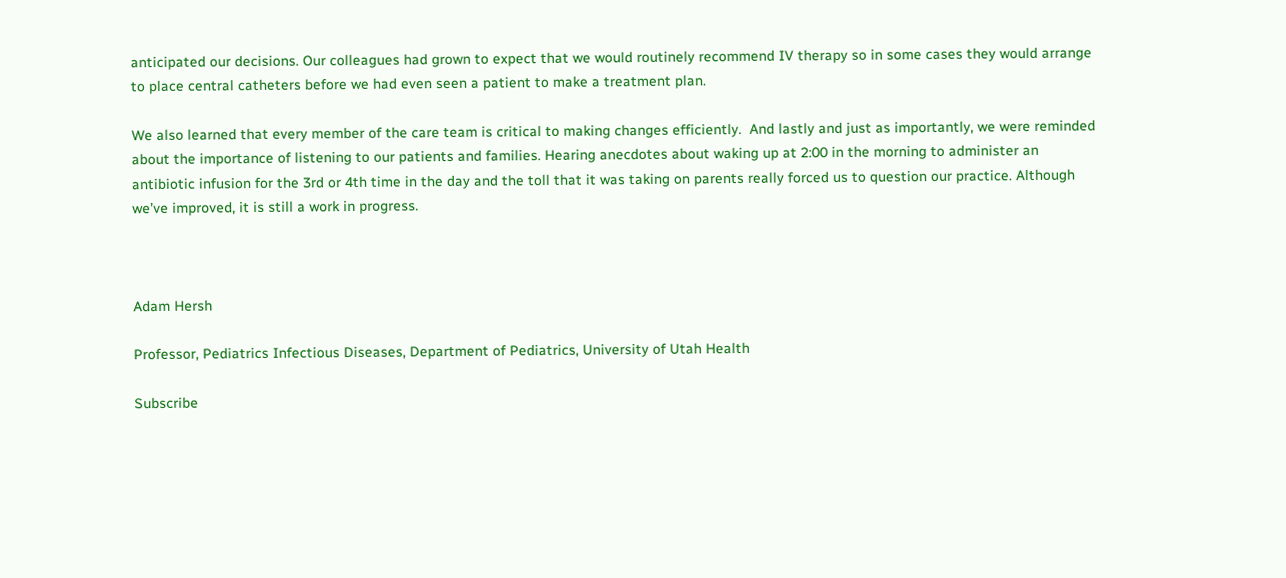anticipated our decisions. Our colleagues had grown to expect that we would routinely recommend IV therapy so in some cases they would arrange to place central catheters before we had even seen a patient to make a treatment plan.

We also learned that every member of the care team is critical to making changes efficiently.  And lastly and just as importantly, we were reminded about the importance of listening to our patients and families. Hearing anecdotes about waking up at 2:00 in the morning to administer an antibiotic infusion for the 3rd or 4th time in the day and the toll that it was taking on parents really forced us to question our practice. Although we’ve improved, it is still a work in progress.



Adam Hersh

Professor, Pediatrics Infectious Diseases, Department of Pediatrics, University of Utah Health

Subscribe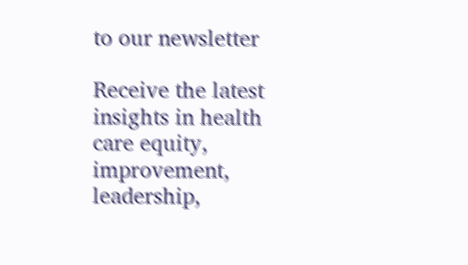to our newsletter

Receive the latest insights in health care equity, improvement, leadership,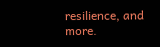resilience, and more.